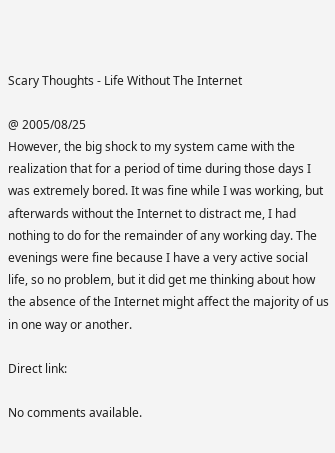Scary Thoughts - Life Without The Internet

@ 2005/08/25
However, the big shock to my system came with the realization that for a period of time during those days I was extremely bored. It was fine while I was working, but afterwards without the Internet to distract me, I had nothing to do for the remainder of any working day. The evenings were fine because I have a very active social life, so no problem, but it did get me thinking about how the absence of the Internet might affect the majority of us in one way or another.

Direct link:

No comments available.